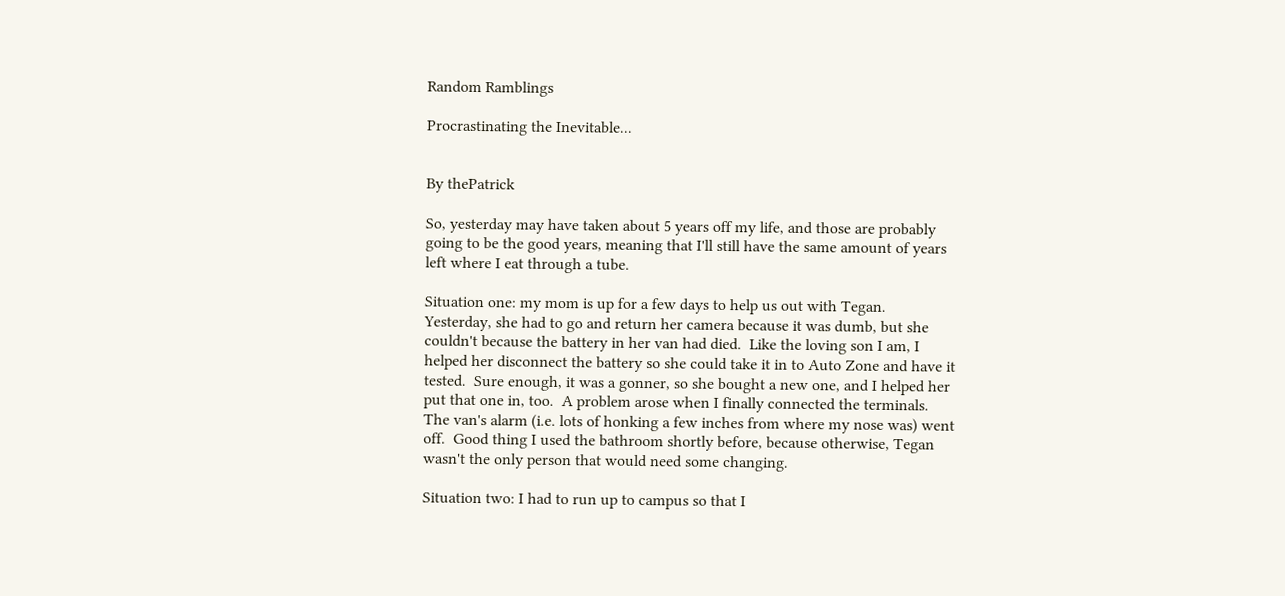Random Ramblings

Procrastinating the Inevitable...


By thePatrick

So, yesterday may have taken about 5 years off my life, and those are probably going to be the good years, meaning that I'll still have the same amount of years left where I eat through a tube.

Situation one: my mom is up for a few days to help us out with Tegan.  Yesterday, she had to go and return her camera because it was dumb, but she couldn't because the battery in her van had died.  Like the loving son I am, I helped her disconnect the battery so she could take it in to Auto Zone and have it tested.  Sure enough, it was a gonner, so she bought a new one, and I helped her put that one in, too.  A problem arose when I finally connected the terminals.  The van's alarm (i.e. lots of honking a few inches from where my nose was) went off.  Good thing I used the bathroom shortly before, because otherwise, Tegan wasn't the only person that would need some changing.

Situation two: I had to run up to campus so that I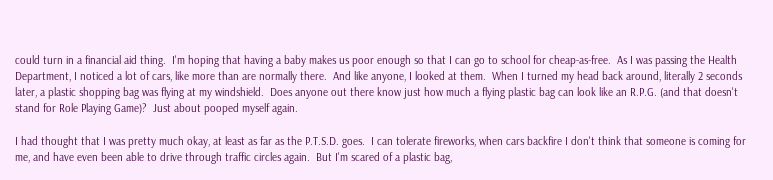could turn in a financial aid thing.  I'm hoping that having a baby makes us poor enough so that I can go to school for cheap-as-free.  As I was passing the Health Department, I noticed a lot of cars, like more than are normally there.  And like anyone, I looked at them.  When I turned my head back around, literally 2 seconds later, a plastic shopping bag was flying at my windshield.  Does anyone out there know just how much a flying plastic bag can look like an R.P.G. (and that doesn't stand for Role Playing Game)?  Just about pooped myself again.

I had thought that I was pretty much okay, at least as far as the P.T.S.D. goes.  I can tolerate fireworks, when cars backfire I don't think that someone is coming for me, and have even been able to drive through traffic circles again.  But I'm scared of a plastic bag,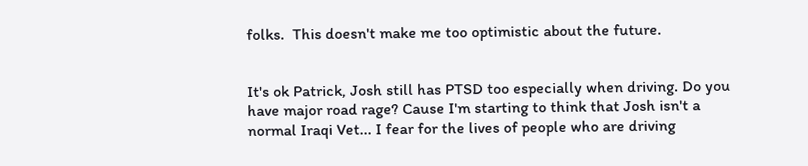folks.  This doesn't make me too optimistic about the future.


It's ok Patrick, Josh still has PTSD too especially when driving. Do you have major road rage? Cause I'm starting to think that Josh isn't a normal Iraqi Vet... I fear for the lives of people who are driving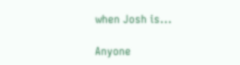when Josh is...

Anyone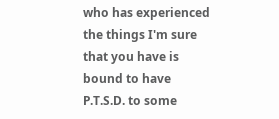who has experienced the things I'm sure that you have is bound to have P.T.S.D. to some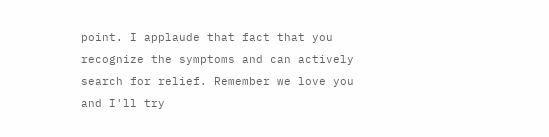point. I applaude that fact that you recognize the symptoms and can actively search for relief. Remember we love you and I'll try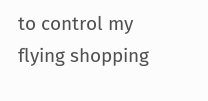to control my flying shopping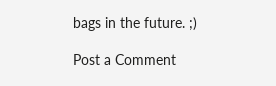bags in the future. ;)

Post a Comment